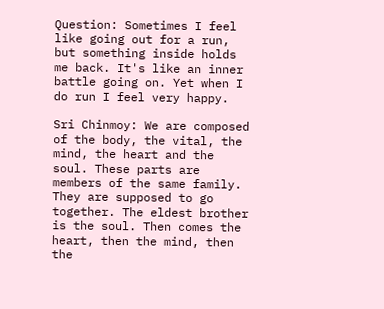Question: Sometimes I feel like going out for a run, but something inside holds me back. It's like an inner battle going on. Yet when I do run I feel very happy.

Sri Chinmoy: We are composed of the body, the vital, the mind, the heart and the soul. These parts are members of the same family. They are supposed to go together. The eldest brother is the soul. Then comes the heart, then the mind, then the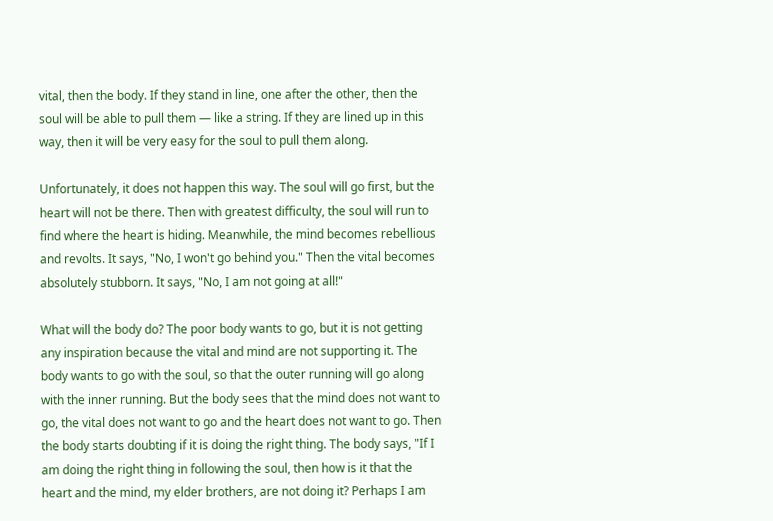vital, then the body. If they stand in line, one after the other, then the soul will be able to pull them — like a string. If they are lined up in this way, then it will be very easy for the soul to pull them along.

Unfortunately, it does not happen this way. The soul will go first, but the heart will not be there. Then with greatest difficulty, the soul will run to find where the heart is hiding. Meanwhile, the mind becomes rebellious and revolts. It says, "No, I won't go behind you." Then the vital becomes absolutely stubborn. It says, "No, I am not going at all!"

What will the body do? The poor body wants to go, but it is not getting any inspiration because the vital and mind are not supporting it. The body wants to go with the soul, so that the outer running will go along with the inner running. But the body sees that the mind does not want to go, the vital does not want to go and the heart does not want to go. Then the body starts doubting if it is doing the right thing. The body says, "If I am doing the right thing in following the soul, then how is it that the heart and the mind, my elder brothers, are not doing it? Perhaps I am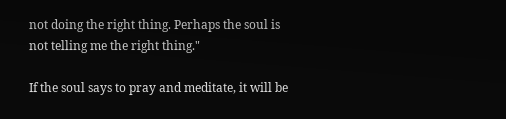not doing the right thing. Perhaps the soul is not telling me the right thing."

If the soul says to pray and meditate, it will be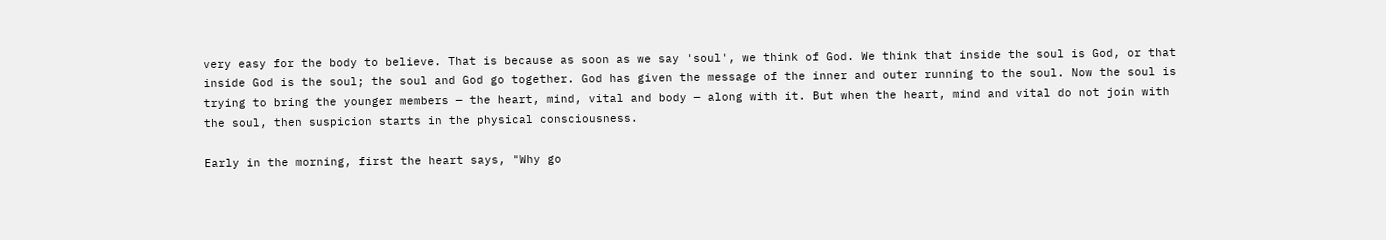very easy for the body to believe. That is because as soon as we say 'soul', we think of God. We think that inside the soul is God, or that inside God is the soul; the soul and God go together. God has given the message of the inner and outer running to the soul. Now the soul is trying to bring the younger members — the heart, mind, vital and body — along with it. But when the heart, mind and vital do not join with the soul, then suspicion starts in the physical consciousness.

Early in the morning, first the heart says, "Why go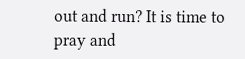out and run? It is time to pray and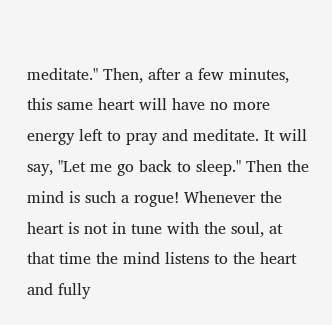meditate." Then, after a few minutes, this same heart will have no more energy left to pray and meditate. It will say, "Let me go back to sleep." Then the mind is such a rogue! Whenever the heart is not in tune with the soul, at that time the mind listens to the heart and fully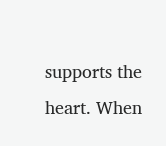supports the heart. When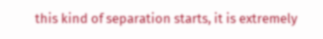this kind of separation starts, it is extremely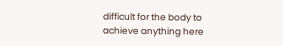difficult for the body to achieve anything here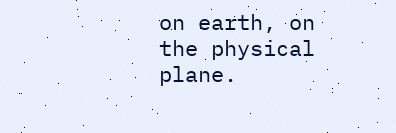on earth, on the physical plane.